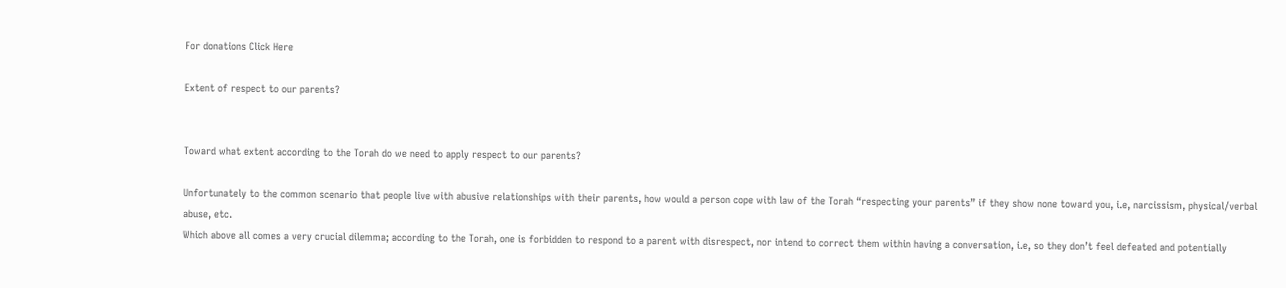For donations Click Here

Extent of respect to our parents?


Toward what extent according to the Torah do we need to apply respect to our parents?

Unfortunately to the common scenario that people live with abusive relationships with their parents, how would a person cope with law of the Torah “respecting your parents” if they show none toward you, i.e, narcissism, physical/verbal abuse, etc.
Which above all comes a very crucial dilemma; according to the Torah, one is forbidden to respond to a parent with disrespect, nor intend to correct them within having a conversation, i.e, so they don’t feel defeated and potentially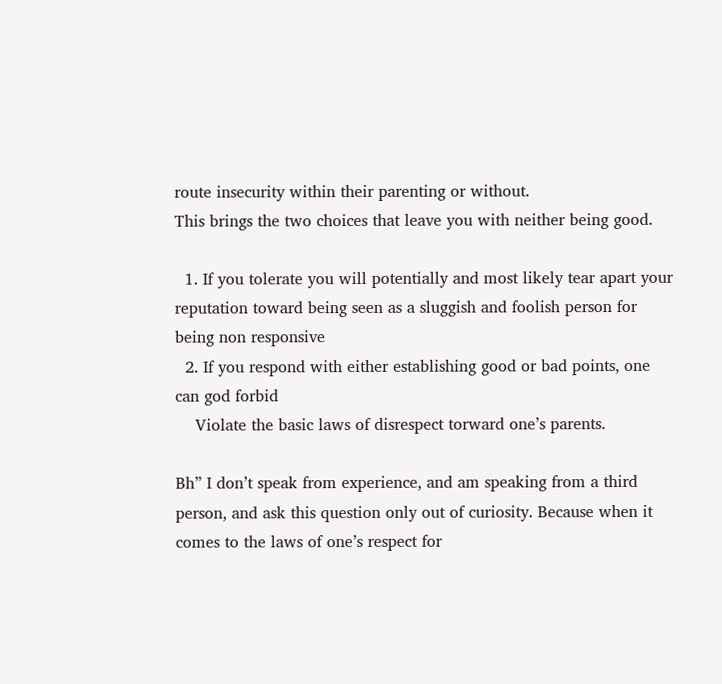route insecurity within their parenting or without.
This brings the two choices that leave you with neither being good.

  1. If you tolerate you will potentially and most likely tear apart your reputation toward being seen as a sluggish and foolish person for being non responsive
  2. If you respond with either establishing good or bad points, one can god forbid
    Violate the basic laws of disrespect torward one’s parents.

Bh” I don’t speak from experience, and am speaking from a third person, and ask this question only out of curiosity. Because when it comes to the laws of one’s respect for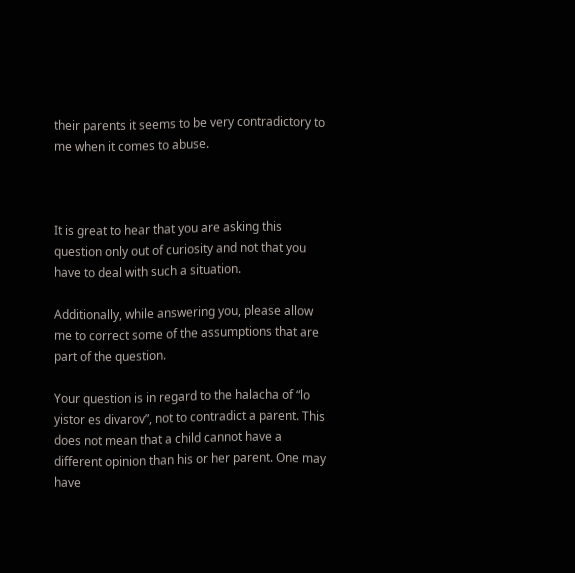their parents it seems to be very contradictory to me when it comes to abuse.



It is great to hear that you are asking this question only out of curiosity and not that you have to deal with such a situation.

Additionally, while answering you, please allow me to correct some of the assumptions that are part of the question.

Your question is in regard to the halacha of “lo yistor es divarov”, not to contradict a parent. This does not mean that a child cannot have a different opinion than his or her parent. One may have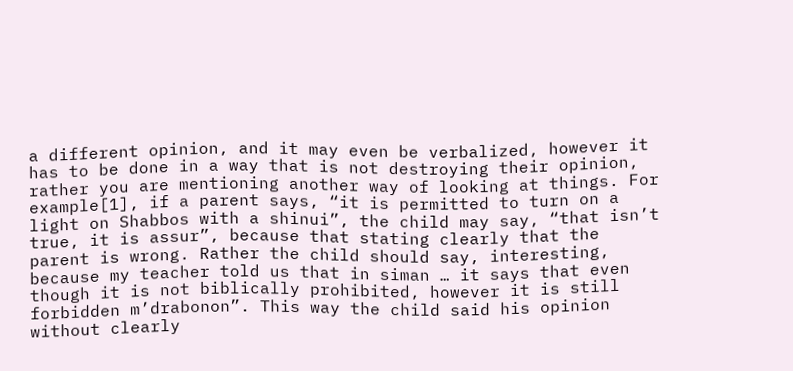a different opinion, and it may even be verbalized, however it has to be done in a way that is not destroying their opinion, rather you are mentioning another way of looking at things. For example[1], if a parent says, “it is permitted to turn on a light on Shabbos with a shinui”, the child may say, “that isn’t true, it is assur”, because that stating clearly that the parent is wrong. Rather the child should say, interesting, because my teacher told us that in siman … it says that even though it is not biblically prohibited, however it is still forbidden m’drabonon”. This way the child said his opinion without clearly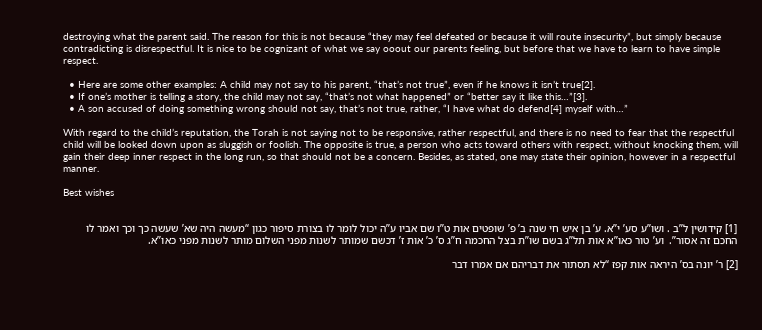destroying what the parent said. The reason for this is not because “they may feel defeated or because it will route insecurity”, but simply because contradicting is disrespectful. It is nice to be cognizant of what we say ooout our parents feeling, but before that we have to learn to have simple respect.

  • Here are some other examples: A child may not say to his parent, “that’s not true”, even if he knows it isn’t true[2].
  • If one’s mother is telling a story, the child may not say, “that’s not what happened” or “better say it like this…”[3].
  • A son accused of doing something wrong should not say, that’s not true, rather, “I have what do defend[4] myself with…”

With regard to the child’s reputation, the Torah is not saying not to be responsive, rather respectful, and there is no need to fear that the respectful child will be looked down upon as sluggish or foolish. The opposite is true, a person who acts toward others with respect, without knocking them, will gain their deep inner respect in the long run, so that should not be a concern. Besides, as stated, one may state their opinion, however in a respectful manner.

Best wishes


[1] קידושין ל”ב . ושו”ע סע’ י”א. ע’ בן איש חי שנה ב’ פ’ שופטים אות ט”ו שם אביו ע”ה יכול לומר לו בצורת סיפור כגון “מעשה היה שא’ שעשה כך וכך ואמר לו החכם זה אסור”.  וע’ טור כאו”א אות תל”ג בשם שו”ת בצל החכמה ח”ג ס’ כ’ אות ז’ דכשם שמותר לשנות מפני השלום מותר לשנות מפני כאו”א.

[2] ר’ יונה בס’ היראה אות קפז “לא תסתור את דבריהם אם אמרו דבר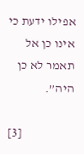אפילו ידעת כי אינו כן אל תאמר לא כן היה”.

[3]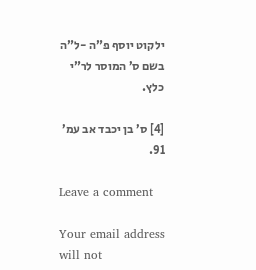ילקוט יוסף פ”ה -ל”ה בשם ס’ המוסר לר”י כלץ.

[4] ס’ בן יכבד אב עמ’ 91.

Leave a comment

Your email address will not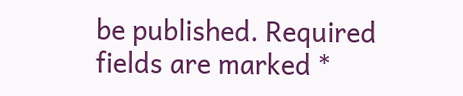be published. Required fields are marked *